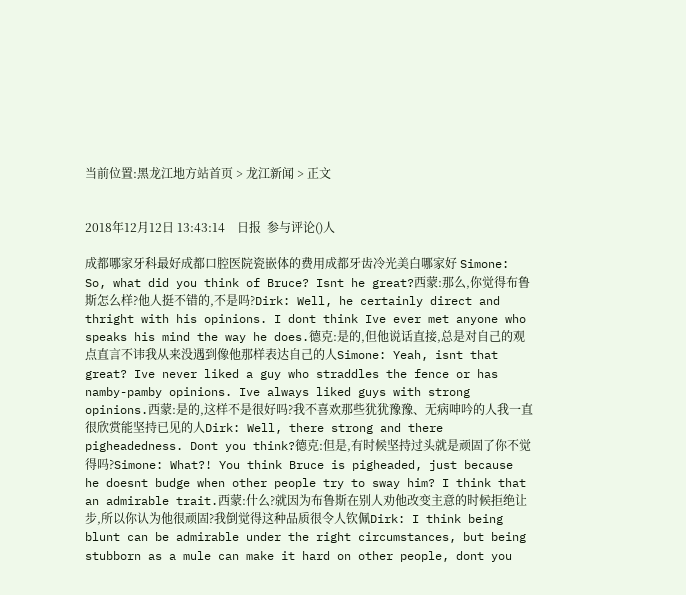当前位置:黑龙江地方站首页 > 龙江新闻 > 正文


2018年12月12日 13:43:14    日报  参与评论()人

成都哪家牙科最好成都口腔医院瓷嵌体的费用成都牙齿冷光美白哪家好 Simone: So, what did you think of Bruce? Isnt he great?西蒙:那么,你觉得布鲁斯怎么样?他人挺不错的,不是吗?Dirk: Well, he certainly direct and thright with his opinions. I dont think Ive ever met anyone who speaks his mind the way he does.德克:是的,但他说话直接,总是对自己的观点直言不讳我从来没遇到像他那样表达自己的人Simone: Yeah, isnt that great? Ive never liked a guy who straddles the fence or has namby-pamby opinions. Ive always liked guys with strong opinions.西蒙:是的,这样不是很好吗?我不喜欢那些犹犹豫豫、无病呻吟的人我一直很欣赏能坚持已见的人Dirk: Well, there strong and there pigheadedness. Dont you think?德克:但是,有时候坚持过头就是顽固了你不觉得吗?Simone: What?! You think Bruce is pigheaded, just because he doesnt budge when other people try to sway him? I think that an admirable trait.西蒙:什么?就因为布鲁斯在别人劝他改变主意的时候拒绝让步,所以你认为他很顽固?我倒觉得这种品质很令人钦佩Dirk: I think being blunt can be admirable under the right circumstances, but being stubborn as a mule can make it hard on other people, dont you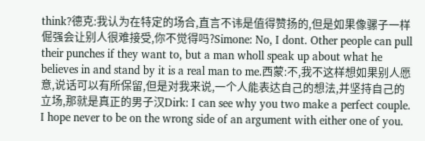think?德克:我认为在特定的场合,直言不讳是值得赞扬的,但是如果像骡子一样倔强会让别人很难接受,你不觉得吗?Simone: No, I dont. Other people can pull their punches if they want to, but a man wholl speak up about what he believes in and stand by it is a real man to me.西蒙:不,我不这样想如果别人愿意,说话可以有所保留,但是对我来说,一个人能表达自己的想法,并坚持自己的立场,那就是真正的男子汉Dirk: I can see why you two make a perfect couple. I hope never to be on the wrong side of an argument with either one of you.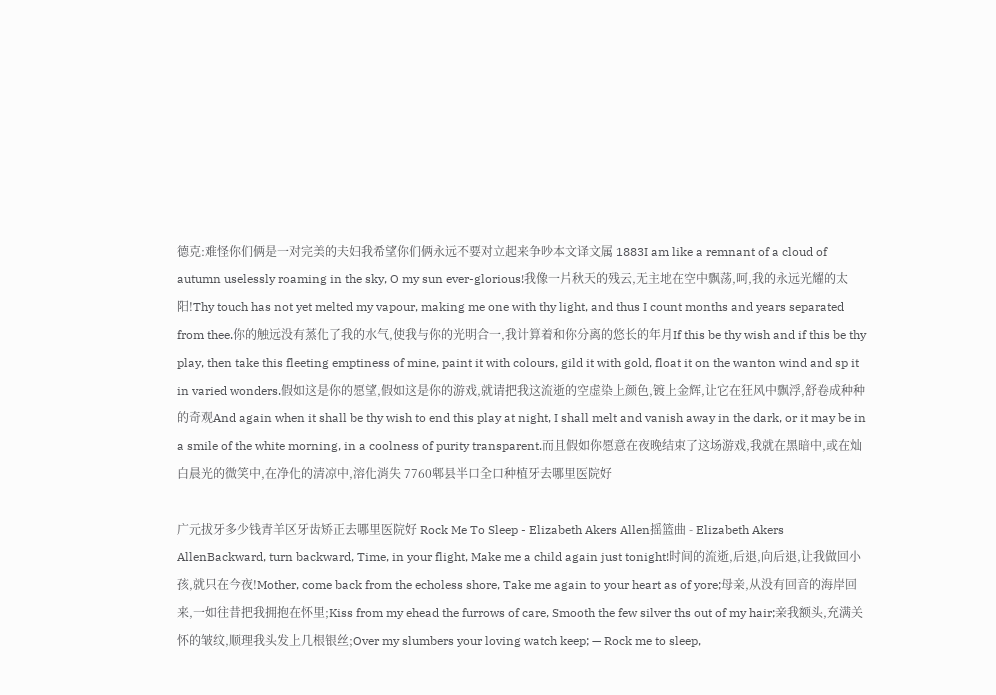德克:难怪你们俩是一对完美的夫妇我希望你们俩永远不要对立起来争吵本文译文属 1883I am like a remnant of a cloud of autumn uselessly roaming in the sky, O my sun ever-glorious!我像一片秋天的残云,无主地在空中飘荡,呵,我的永远光耀的太阳!Thy touch has not yet melted my vapour, making me one with thy light, and thus I count months and years separated from thee.你的触远没有蒸化了我的水气,使我与你的光明合一,我计算着和你分离的悠长的年月If this be thy wish and if this be thy play, then take this fleeting emptiness of mine, paint it with colours, gild it with gold, float it on the wanton wind and sp it in varied wonders.假如这是你的愿望,假如这是你的游戏,就请把我这流逝的空虚染上颜色,镀上金辉,让它在狂风中飘浮,舒卷成种种的奇观And again when it shall be thy wish to end this play at night, I shall melt and vanish away in the dark, or it may be in a smile of the white morning, in a coolness of purity transparent.而且假如你愿意在夜晚结束了这场游戏,我就在黑暗中,或在灿白晨光的微笑中,在净化的清凉中,溶化消失 7760郫县半口全口种植牙去哪里医院好

广元拔牙多少钱青羊区牙齿矫正去哪里医院好 Rock Me To Sleep - Elizabeth Akers Allen摇篮曲 - Elizabeth Akers AllenBackward, turn backward, Time, in your flight, Make me a child again just tonight!时间的流逝,后退,向后退,让我做回小孩,就只在今夜!Mother, come back from the echoless shore, Take me again to your heart as of yore;母亲,从没有回音的海岸回来,一如往昔把我拥抱在怀里;Kiss from my ehead the furrows of care, Smooth the few silver ths out of my hair;亲我额头,充满关怀的皱纹,顺理我头发上几根银丝;Over my slumbers your loving watch keep; — Rock me to sleep,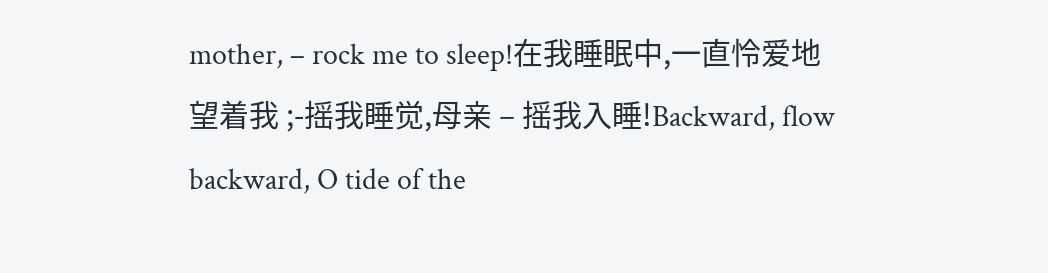mother, – rock me to sleep!在我睡眠中,一直怜爱地望着我 ;-摇我睡觉,母亲 – 摇我入睡!Backward, flow backward, O tide of the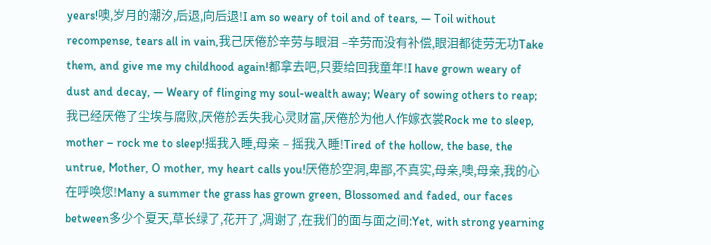years!噢,岁月的潮汐,后退,向后退!I am so weary of toil and of tears, — Toil without recompense, tears all in vain,我己厌倦於辛劳与眼泪 –辛劳而没有补偿,眼泪都徒劳无功Take them, and give me my childhood again!都拿去吧,只要给回我童年!I have grown weary of dust and decay, — Weary of flinging my soul-wealth away; Weary of sowing others to reap;我已经厌倦了尘埃与腐败,厌倦於丢失我心灵财富,厌倦於为他人作嫁衣裳Rock me to sleep, mother – rock me to sleep!摇我入睡,母亲 – 摇我入睡!Tired of the hollow, the base, the untrue, Mother, O mother, my heart calls you!厌倦於空洞,卑鄙,不真实,母亲,噢,母亲,我的心在呼唤您!Many a summer the grass has grown green, Blossomed and faded, our faces between多少个夏天,草长绿了,花开了,凋谢了,在我们的面与面之间:Yet, with strong yearning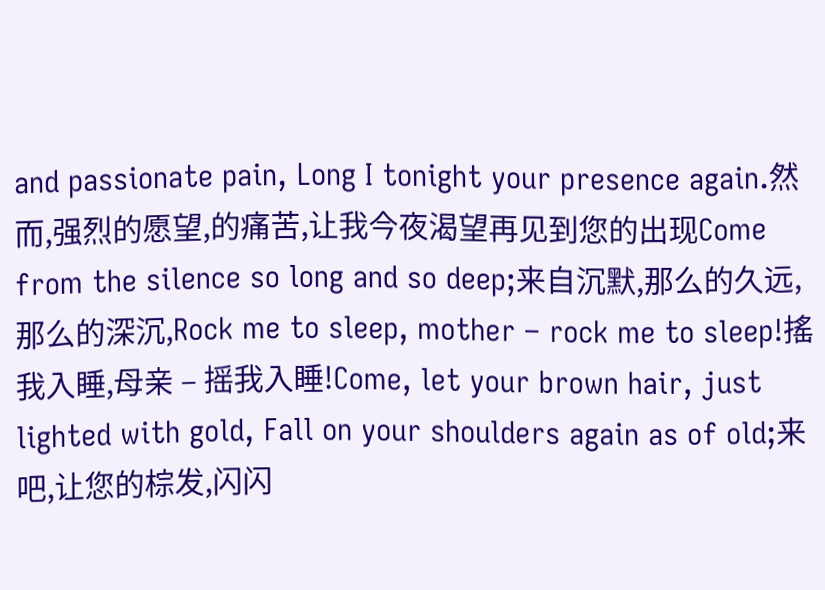and passionate pain, Long I tonight your presence again.然而,强烈的愿望,的痛苦,让我今夜渴望再见到您的出现Come from the silence so long and so deep;来自沉默,那么的久远,那么的深沉,Rock me to sleep, mother – rock me to sleep!搖我入睡,母亲 – 摇我入睡!Come, let your brown hair, just lighted with gold, Fall on your shoulders again as of old;来吧,让您的棕发,闪闪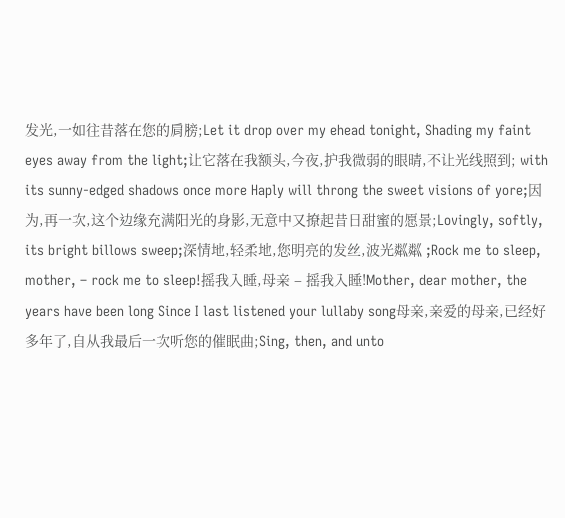发光,一如往昔落在您的肩膀;Let it drop over my ehead tonight, Shading my faint eyes away from the light;让它落在我额头,今夜,护我微弱的眼晴,不让光线照到; with its sunny-edged shadows once more Haply will throng the sweet visions of yore;因为,再一次,这个边缘充满阳光的身影,无意中又撩起昔日甜蜜的愿景;Lovingly, softly, its bright billows sweep;深情地,轻柔地,您明亮的发丝,波光粼粼 ;Rock me to sleep, mother, – rock me to sleep!摇我入睡,母亲 – 摇我入睡!Mother, dear mother, the years have been long Since I last listened your lullaby song母亲,亲爱的母亲,已经好多年了,自从我最后一次听您的催眠曲;Sing, then, and unto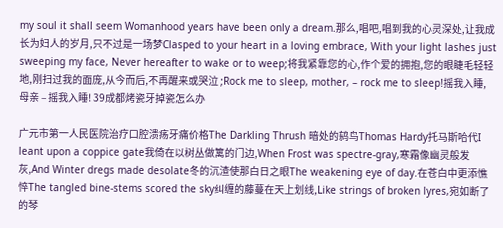my soul it shall seem Womanhood years have been only a dream.那么,唱吧,唱到我的心灵深处,让我成长为妇人的岁月,只不过是一场梦Clasped to your heart in a loving embrace, With your light lashes just sweeping my face, Never hereafter to wake or to weep;将我紧靠您的心,作个爱的拥抱,您的眼睫毛轻轻地,刚扫过我的面庞,从今而后,不再醒来或哭泣 ;Rock me to sleep, mother, – rock me to sleep!摇我入睡,母亲 – 摇我入睡! 39成都烤瓷牙掉瓷怎么办

广元市第一人民医院治疗口腔溃疡牙痛价格The Darkling Thrush 暗处的鸫鸟Thomas Hardy托马斯哈代I leant upon a coppice gate我倚在以树丛做篱的门边,When Frost was spectre-gray,寒霜像幽灵般发灰,And Winter dregs made desolate冬的沉渣使那白日之眼The weakening eye of day.在苍白中更添憔悴The tangled bine-stems scored the sky纠缠的藤蔓在天上划线,Like strings of broken lyres,宛如断了的琴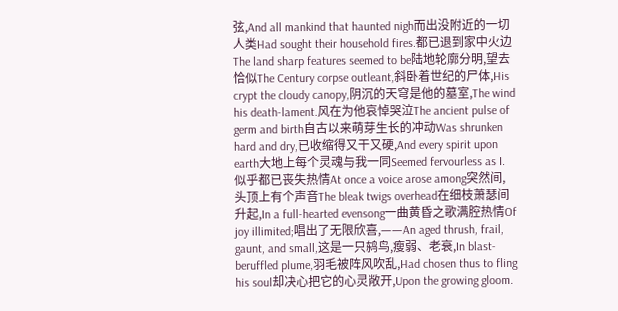弦,And all mankind that haunted nigh而出没附近的一切人类Had sought their household fires.都已退到家中火边The land sharp features seemed to be陆地轮廓分明,望去恰似The Century corpse outleant,斜卧着世纪的尸体,His crypt the cloudy canopy,阴沉的天穹是他的墓室,The wind his death-lament.风在为他哀悼哭泣The ancient pulse of germ and birth自古以来萌芽生长的冲动Was shrunken hard and dry,已收缩得又干又硬,And every spirit upon earth大地上每个灵魂与我一同Seemed fervourless as I.似乎都已丧失热情At once a voice arose among突然间,头顶上有个声音The bleak twigs overhead在细枝萧瑟间升起,In a full-hearted evensong一曲黄昏之歌满腔热情Of joy illimited;唱出了无限欣喜,——An aged thrush, frail, gaunt, and small,这是一只鸫鸟,瘦弱、老衰,In blast-beruffled plume,羽毛被阵风吹乱,Had chosen thus to fling his soul却决心把它的心灵敞开,Upon the growing gloom.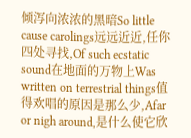倾泻向浓浓的黑暗So little cause carolings远远近近,任你四处寻找,Of such ecstatic sound在地面的万物上Was written on terrestrial things值得欢唱的原因是那么少,Afar or nigh around,是什么使它欣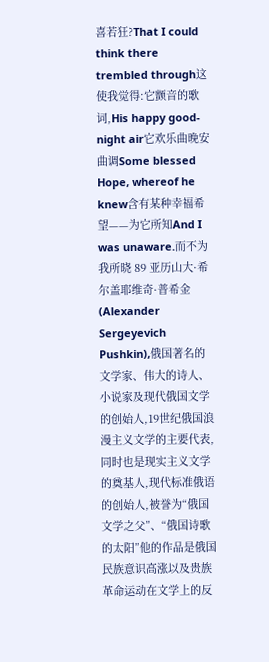喜若狂?That I could think there trembled through这使我觉得:它颤音的歌词,His happy good-night air它欢乐曲晚安曲调Some blessed Hope, whereof he knew含有某种幸福希望——为它所知And I was unaware.而不为我所晓 89 亚历山大·希尔盖耶维奇·普希金(Alexander Sergeyevich Pushkin),俄国著名的文学家、伟大的诗人、小说家及现代俄国文学的创始人,19世纪俄国浪漫主义文学的主要代表,同时也是现实主义文学的奠基人,现代标准俄语的创始人,被誉为“俄国文学之父”、“俄国诗歌的太阳”他的作品是俄国民族意识高涨以及贵族革命运动在文学上的反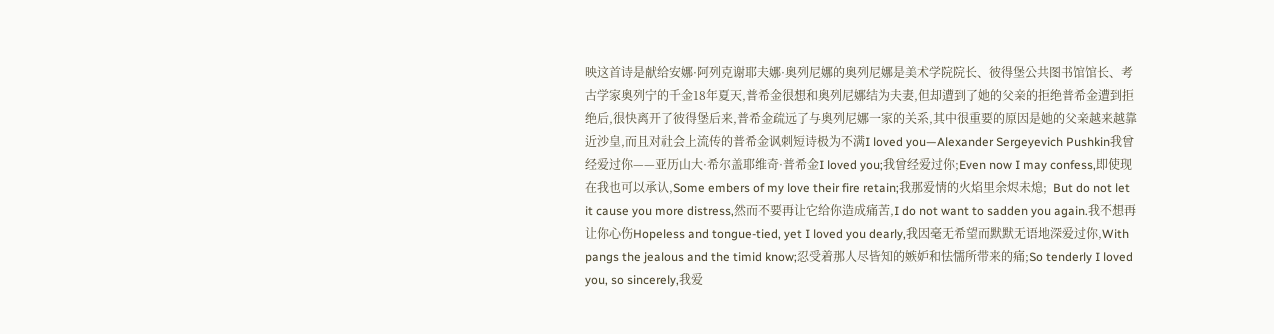映这首诗是献给安娜·阿列克谢耶夫娜·奥列尼娜的奥列尼娜是美术学院院长、彼得堡公共图书馆馆长、考古学家奥列宁的千金18年夏天,普希金很想和奥列尼娜结为夫妻,但却遭到了她的父亲的拒绝普希金遭到拒绝后,很快离开了彼得堡后来,普希金疏远了与奥列尼娜一家的关系,其中很重要的原因是她的父亲越来越靠近沙皇,而且对社会上流传的普希金讽刺短诗极为不满I loved you—Alexander Sergeyevich Pushkin我曾经爱过你——亚历山大·希尔盖耶维奇·普希金I loved you;我曾经爱过你;Even now I may confess,即使现在我也可以承认,Some embers of my love their fire retain;我那爱情的火焰里余烬未熄;  But do not let it cause you more distress,然而不要再让它给你造成痛苦,I do not want to sadden you again.我不想再让你心伤Hopeless and tongue-tied, yet I loved you dearly,我因毫无希望而默默无语地深爱过你,With pangs the jealous and the timid know;忍受着那人尽皆知的嫉妒和怯懦所带来的痛;So tenderly I loved you, so sincerely,我爱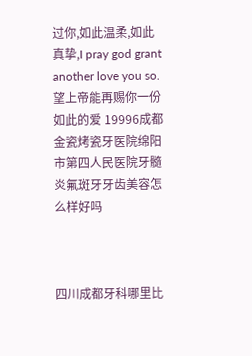过你,如此温柔,如此真挚,I pray god grant another love you so.望上帝能再赐你一份如此的爱 19996成都金瓷烤瓷牙医院绵阳市第四人民医院牙髓炎氟斑牙牙齿美容怎么样好吗



四川成都牙科哪里比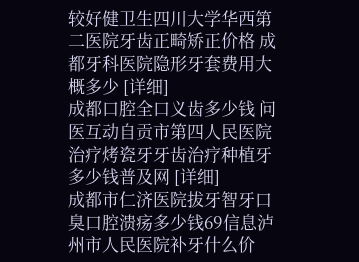较好健卫生四川大学华西第二医院牙齿正畸矫正价格 成都牙科医院隐形牙套费用大概多少 [详细]
成都口腔全口义齿多少钱 问医互动自贡市第四人民医院治疗烤瓷牙牙齿治疗种植牙多少钱普及网 [详细]
成都市仁济医院拔牙智牙口臭口腔溃疡多少钱69信息泸州市人民医院补牙什么价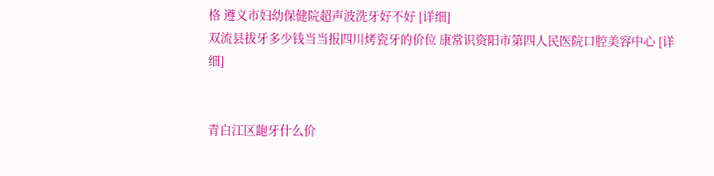格 遵义市妇幼保健院超声波洗牙好不好 [详细]
双流县拔牙多少钱当当报四川烤瓷牙的价位 康常识资阳市第四人民医院口腔美容中心 [详细]


青白江区龅牙什么价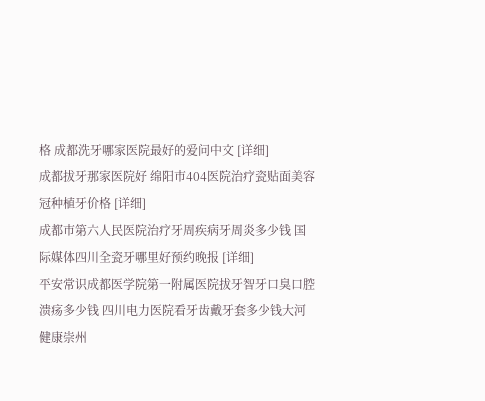格 成都洗牙哪家医院最好的爱问中文 [详细]
成都拔牙那家医院好 绵阳市404医院治疗瓷贴面美容冠种植牙价格 [详细]
成都市第六人民医院治疗牙周疾病牙周炎多少钱 国际媒体四川全瓷牙哪里好预约晚报 [详细]
平安常识成都医学院第一附属医院拔牙智牙口臭口腔溃疡多少钱 四川电力医院看牙齿戴牙套多少钱大河健康崇州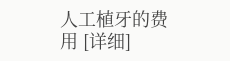人工植牙的费用 [详细]